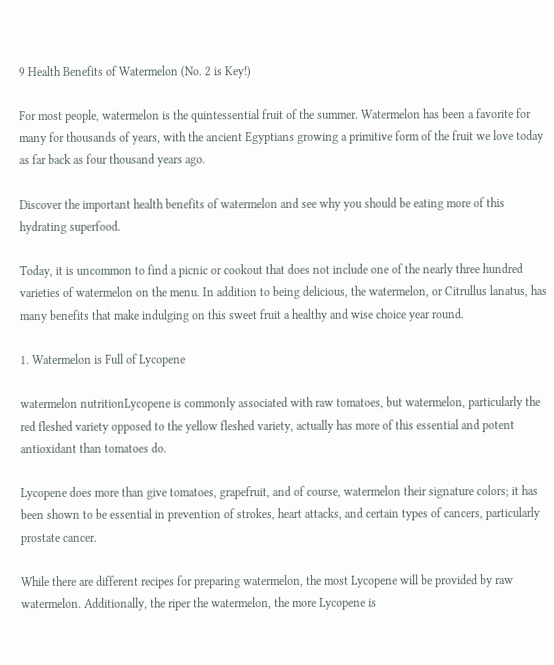9 Health Benefits of Watermelon (No. 2 is Key!)

For most people, watermelon is the quintessential fruit of the summer. Watermelon has been a favorite for many for thousands of years, with the ancient Egyptians growing a primitive form of the fruit we love today as far back as four thousand years ago.

Discover the important health benefits of watermelon and see why you should be eating more of this hydrating superfood.

Today, it is uncommon to find a picnic or cookout that does not include one of the nearly three hundred varieties of watermelon on the menu. In addition to being delicious, the watermelon, or Citrullus lanatus, has many benefits that make indulging on this sweet fruit a healthy and wise choice year round.

1. Watermelon is Full of Lycopene

watermelon nutritionLycopene is commonly associated with raw tomatoes, but watermelon, particularly the red fleshed variety opposed to the yellow fleshed variety, actually has more of this essential and potent antioxidant than tomatoes do.

Lycopene does more than give tomatoes, grapefruit, and of course, watermelon their signature colors; it has been shown to be essential in prevention of strokes, heart attacks, and certain types of cancers, particularly prostate cancer.

While there are different recipes for preparing watermelon, the most Lycopene will be provided by raw watermelon. Additionally, the riper the watermelon, the more Lycopene is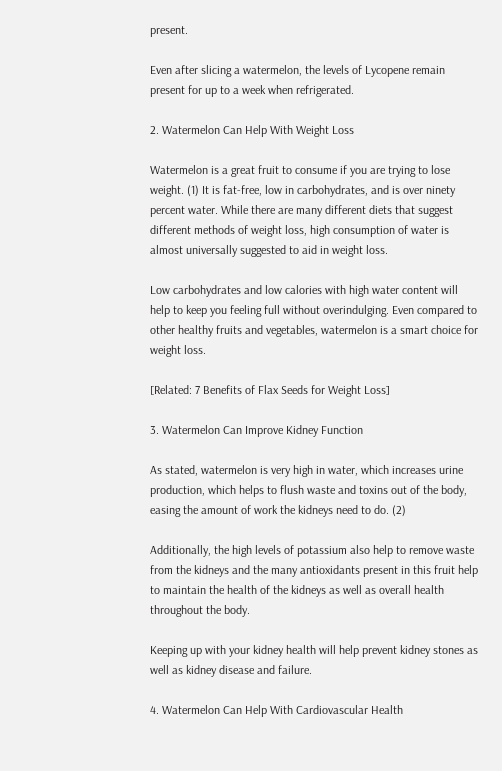present.

Even after slicing a watermelon, the levels of Lycopene remain present for up to a week when refrigerated.

2. Watermelon Can Help With Weight Loss

Watermelon is a great fruit to consume if you are trying to lose weight. (1) It is fat-free, low in carbohydrates, and is over ninety percent water. While there are many different diets that suggest different methods of weight loss, high consumption of water is almost universally suggested to aid in weight loss.

Low carbohydrates and low calories with high water content will help to keep you feeling full without overindulging. Even compared to other healthy fruits and vegetables, watermelon is a smart choice for weight loss.

[Related: 7 Benefits of Flax Seeds for Weight Loss]

3. Watermelon Can Improve Kidney Function

As stated, watermelon is very high in water, which increases urine production, which helps to flush waste and toxins out of the body, easing the amount of work the kidneys need to do. (2)

Additionally, the high levels of potassium also help to remove waste from the kidneys and the many antioxidants present in this fruit help to maintain the health of the kidneys as well as overall health throughout the body.

Keeping up with your kidney health will help prevent kidney stones as well as kidney disease and failure.

4. Watermelon Can Help With Cardiovascular Health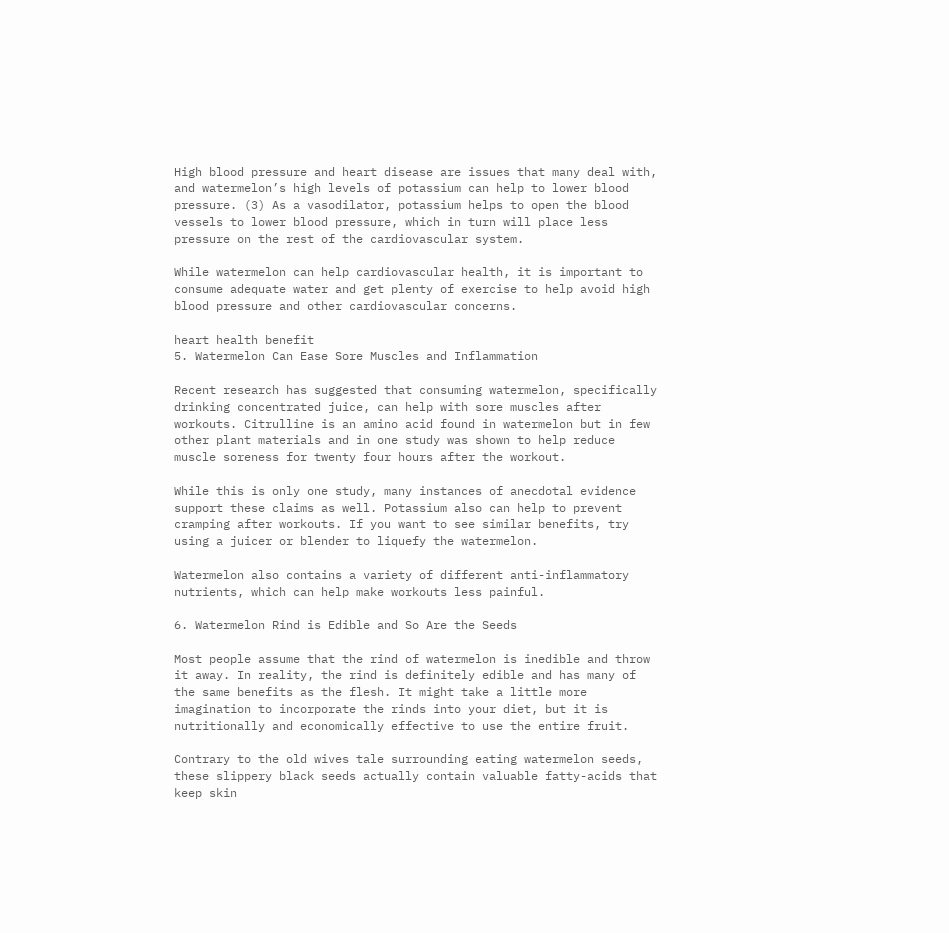High blood pressure and heart disease are issues that many deal with, and watermelon’s high levels of potassium can help to lower blood pressure. (3) As a vasodilator, potassium helps to open the blood vessels to lower blood pressure, which in turn will place less pressure on the rest of the cardiovascular system.

While watermelon can help cardiovascular health, it is important to consume adequate water and get plenty of exercise to help avoid high blood pressure and other cardiovascular concerns.

heart health benefit
5. Watermelon Can Ease Sore Muscles and Inflammation

Recent research has suggested that consuming watermelon, specifically drinking concentrated juice, can help with sore muscles after workouts. Citrulline is an amino acid found in watermelon but in few other plant materials and in one study was shown to help reduce muscle soreness for twenty four hours after the workout.

While this is only one study, many instances of anecdotal evidence support these claims as well. Potassium also can help to prevent cramping after workouts. If you want to see similar benefits, try using a juicer or blender to liquefy the watermelon.

Watermelon also contains a variety of different anti-inflammatory nutrients, which can help make workouts less painful.

6. Watermelon Rind is Edible and So Are the Seeds

Most people assume that the rind of watermelon is inedible and throw it away. In reality, the rind is definitely edible and has many of the same benefits as the flesh. It might take a little more imagination to incorporate the rinds into your diet, but it is nutritionally and economically effective to use the entire fruit.

Contrary to the old wives tale surrounding eating watermelon seeds, these slippery black seeds actually contain valuable fatty-acids that keep skin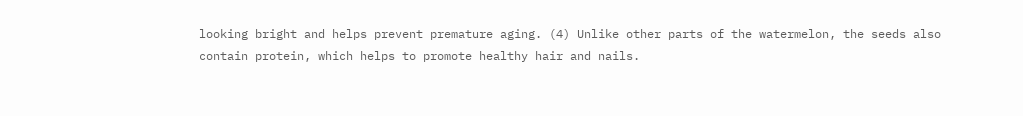looking bright and helps prevent premature aging. (4) Unlike other parts of the watermelon, the seeds also contain protein, which helps to promote healthy hair and nails.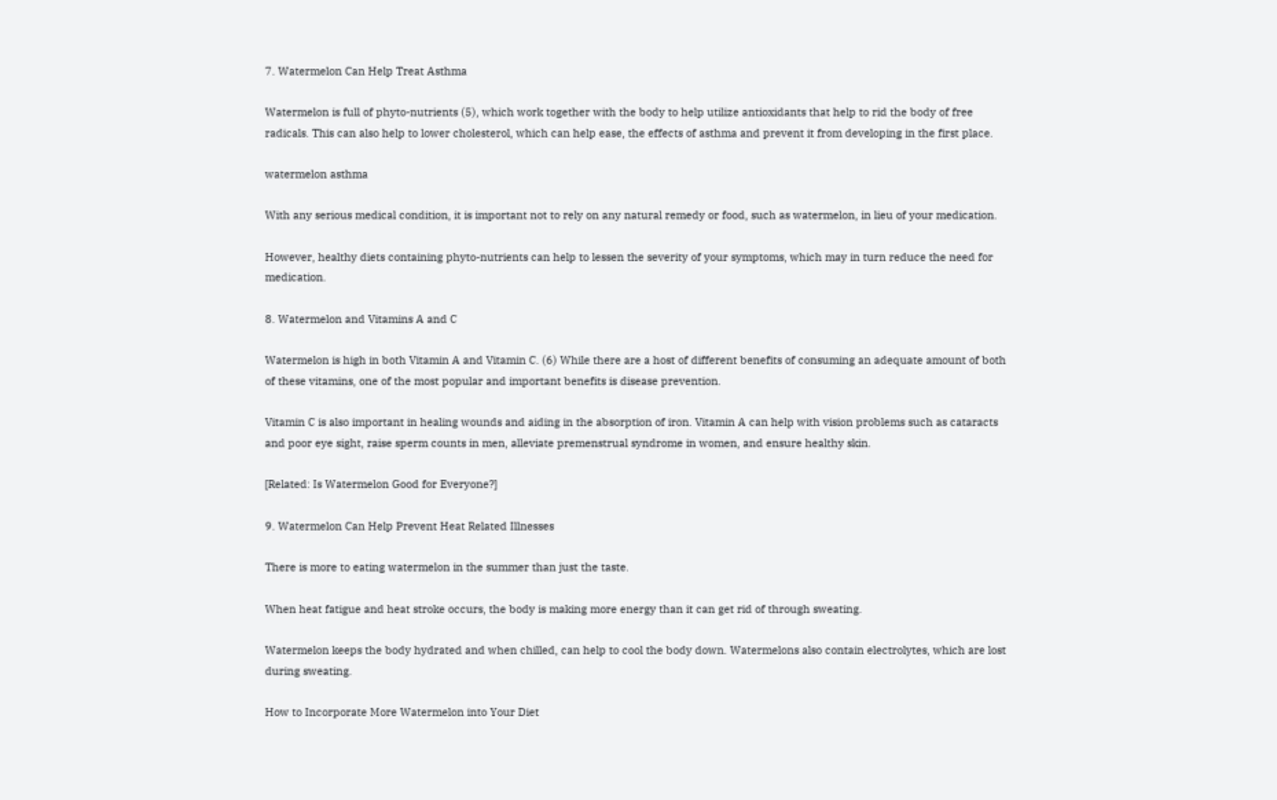7. Watermelon Can Help Treat Asthma

Watermelon is full of phyto-nutrients (5), which work together with the body to help utilize antioxidants that help to rid the body of free radicals. This can also help to lower cholesterol, which can help ease, the effects of asthma and prevent it from developing in the first place.

watermelon asthma

With any serious medical condition, it is important not to rely on any natural remedy or food, such as watermelon, in lieu of your medication.

However, healthy diets containing phyto-nutrients can help to lessen the severity of your symptoms, which may in turn reduce the need for medication.

8. Watermelon and Vitamins A and C

Watermelon is high in both Vitamin A and Vitamin C. (6) While there are a host of different benefits of consuming an adequate amount of both of these vitamins, one of the most popular and important benefits is disease prevention.

Vitamin C is also important in healing wounds and aiding in the absorption of iron. Vitamin A can help with vision problems such as cataracts and poor eye sight, raise sperm counts in men, alleviate premenstrual syndrome in women, and ensure healthy skin.

[Related: Is Watermelon Good for Everyone?]

9. Watermelon Can Help Prevent Heat Related Illnesses

There is more to eating watermelon in the summer than just the taste.

When heat fatigue and heat stroke occurs, the body is making more energy than it can get rid of through sweating.

Watermelon keeps the body hydrated and when chilled, can help to cool the body down. Watermelons also contain electrolytes, which are lost during sweating.

How to Incorporate More Watermelon into Your Diet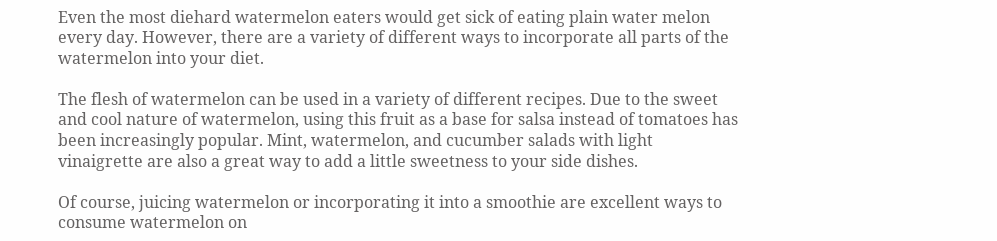Even the most diehard watermelon eaters would get sick of eating plain water melon every day. However, there are a variety of different ways to incorporate all parts of the watermelon into your diet.

The flesh of watermelon can be used in a variety of different recipes. Due to the sweet and cool nature of watermelon, using this fruit as a base for salsa instead of tomatoes has been increasingly popular. Mint, watermelon, and cucumber salads with light vinaigrette are also a great way to add a little sweetness to your side dishes.

Of course, juicing watermelon or incorporating it into a smoothie are excellent ways to consume watermelon on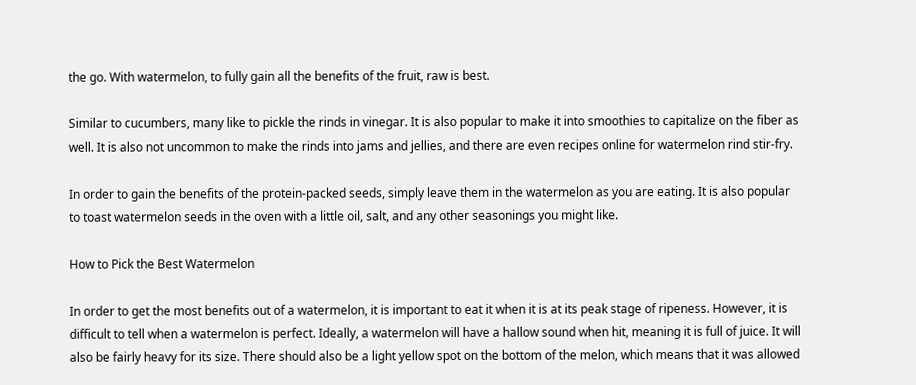the go. With watermelon, to fully gain all the benefits of the fruit, raw is best.

Similar to cucumbers, many like to pickle the rinds in vinegar. It is also popular to make it into smoothies to capitalize on the fiber as well. It is also not uncommon to make the rinds into jams and jellies, and there are even recipes online for watermelon rind stir-fry.

In order to gain the benefits of the protein-packed seeds, simply leave them in the watermelon as you are eating. It is also popular to toast watermelon seeds in the oven with a little oil, salt, and any other seasonings you might like.

How to Pick the Best Watermelon

In order to get the most benefits out of a watermelon, it is important to eat it when it is at its peak stage of ripeness. However, it is difficult to tell when a watermelon is perfect. Ideally, a watermelon will have a hallow sound when hit, meaning it is full of juice. It will also be fairly heavy for its size. There should also be a light yellow spot on the bottom of the melon, which means that it was allowed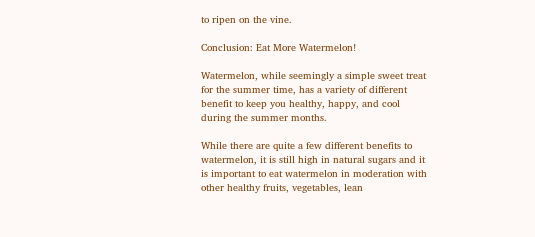to ripen on the vine.

Conclusion: Eat More Watermelon!

Watermelon, while seemingly a simple sweet treat for the summer time, has a variety of different benefit to keep you healthy, happy, and cool during the summer months.

While there are quite a few different benefits to watermelon, it is still high in natural sugars and it is important to eat watermelon in moderation with other healthy fruits, vegetables, lean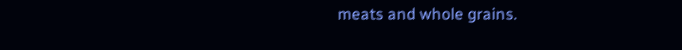meats and whole grains.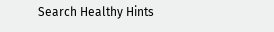Search Healthy Hints